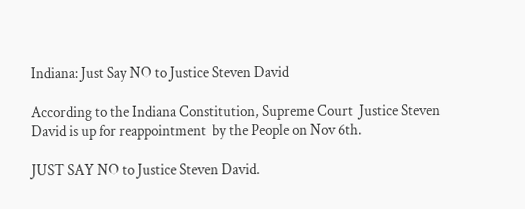Indiana: Just Say NO to Justice Steven David

According to the Indiana Constitution, Supreme Court  Justice Steven David is up for reappointment  by the People on Nov 6th.

JUST SAY NO to Justice Steven David.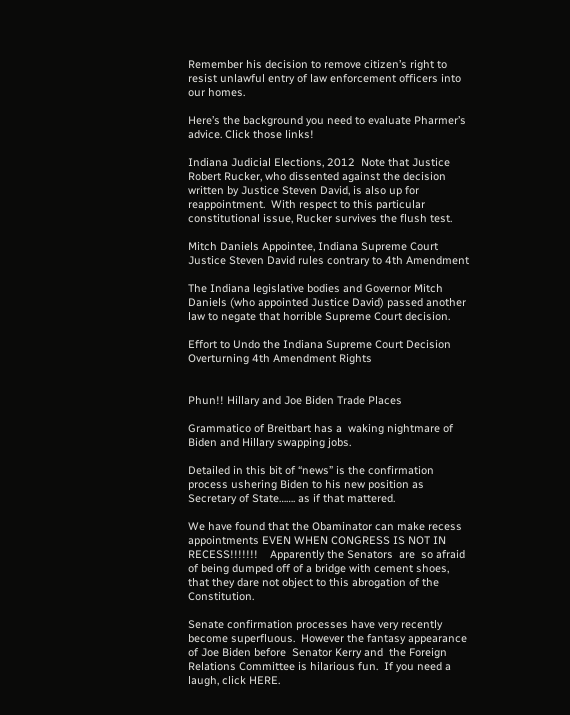Remember his decision to remove citizen’s right to resist unlawful entry of law enforcement officers into our homes.

Here’s the background you need to evaluate Pharmer’s advice. Click those links!

Indiana Judicial Elections, 2012  Note that Justice Robert Rucker, who dissented against the decision written by Justice Steven David, is also up for reappointment.  With respect to this particular constitutional issue, Rucker survives the flush test.

Mitch Daniels Appointee, Indiana Supreme Court Justice Steven David rules contrary to 4th Amendment

The Indiana legislative bodies and Governor Mitch Daniels (who appointed Justice David) passed another law to negate that horrible Supreme Court decision.

Effort to Undo the Indiana Supreme Court Decision Overturning 4th Amendment Rights


Phun!! Hillary and Joe Biden Trade Places

Grammatico of Breitbart has a  waking nightmare of Biden and Hillary swapping jobs.

Detailed in this bit of “news” is the confirmation process ushering Biden to his new position as Secretary of State……. as if that mattered.

We have found that the Obaminator can make recess appointments EVEN WHEN CONGRESS IS NOT IN RECESS!!!!!!!    Apparently the Senators  are  so afraid of being dumped off of a bridge with cement shoes, that they dare not object to this abrogation of the Constitution.

Senate confirmation processes have very recently become superfluous.  However the fantasy appearance of Joe Biden before  Senator Kerry and  the Foreign Relations Committee is hilarious fun.  If you need a laugh, click HERE.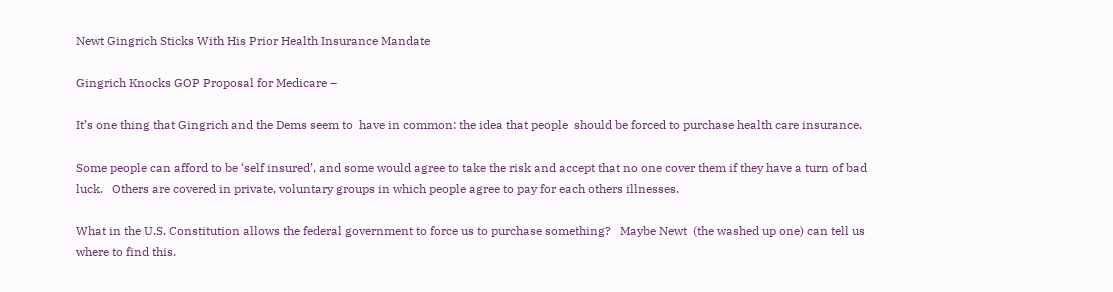Newt Gingrich Sticks With His Prior Health Insurance Mandate

Gingrich Knocks GOP Proposal for Medicare –

It’s one thing that Gingrich and the Dems seem to  have in common: the idea that people  should be forced to purchase health care insurance.

Some people can afford to be ‘self insured’, and some would agree to take the risk and accept that no one cover them if they have a turn of bad luck.   Others are covered in private, voluntary groups in which people agree to pay for each others illnesses.

What in the U.S. Constitution allows the federal government to force us to purchase something?   Maybe Newt  (the washed up one) can tell us where to find this.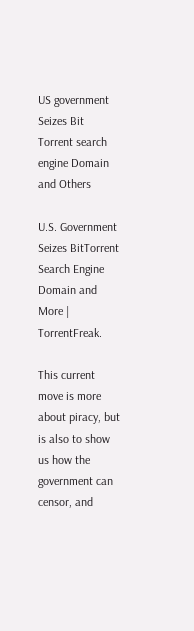US government Seizes Bit Torrent search engine Domain and Others

U.S. Government Seizes BitTorrent Search Engine Domain and More | TorrentFreak.

This current  move is more about piracy, but is also to show  us how the government can censor, and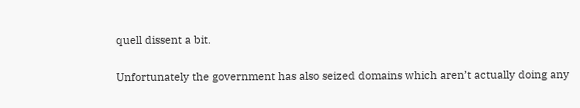quell dissent a bit.

Unfortunately the government has also seized domains which aren’t actually doing any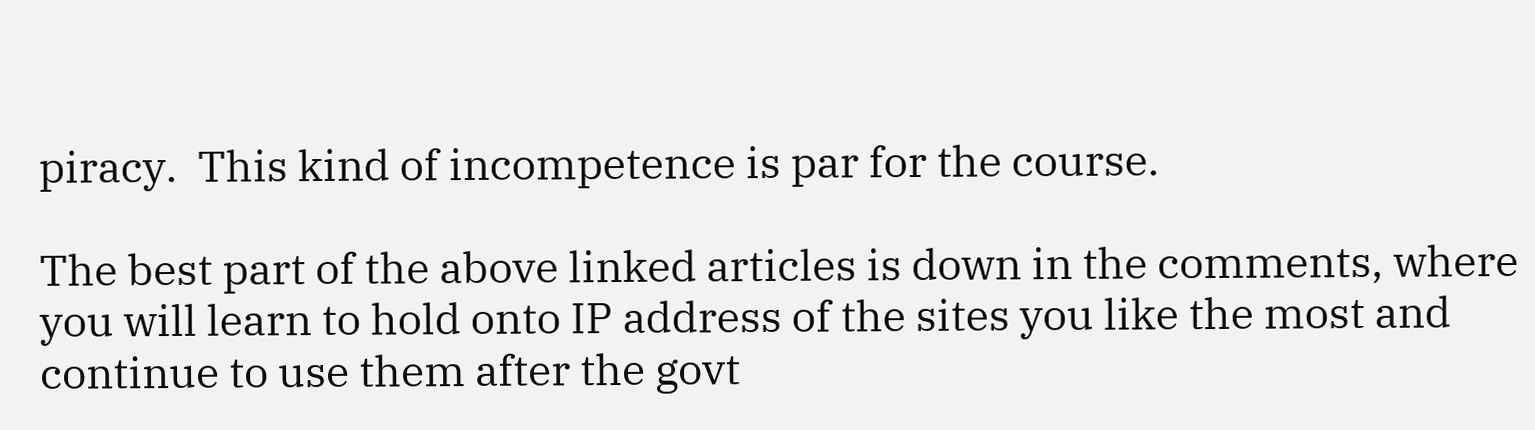piracy.  This kind of incompetence is par for the course.

The best part of the above linked articles is down in the comments, where you will learn to hold onto IP address of the sites you like the most and continue to use them after the govt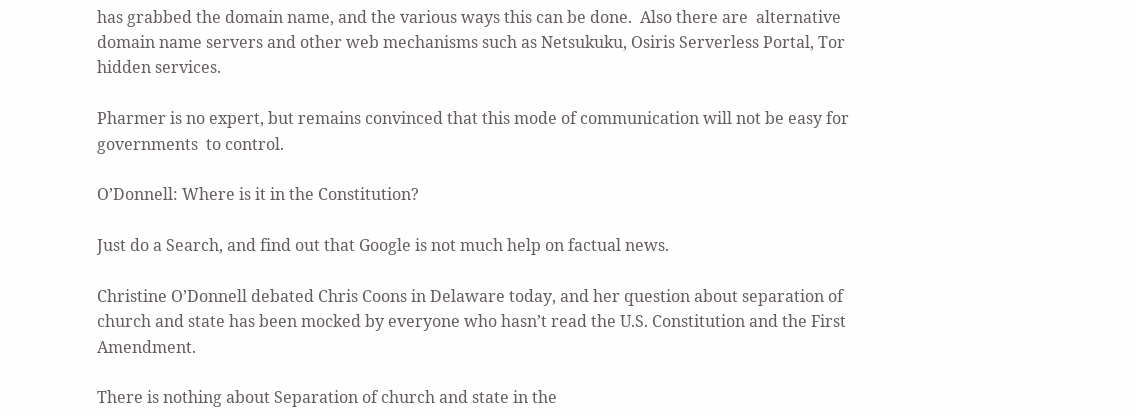has grabbed the domain name, and the various ways this can be done.  Also there are  alternative domain name servers and other web mechanisms such as Netsukuku, Osiris Serverless Portal, Tor hidden services.

Pharmer is no expert, but remains convinced that this mode of communication will not be easy for governments  to control.

O’Donnell: Where is it in the Constitution?

Just do a Search, and find out that Google is not much help on factual news.

Christine O’Donnell debated Chris Coons in Delaware today, and her question about separation of church and state has been mocked by everyone who hasn’t read the U.S. Constitution and the First Amendment.

There is nothing about Separation of church and state in the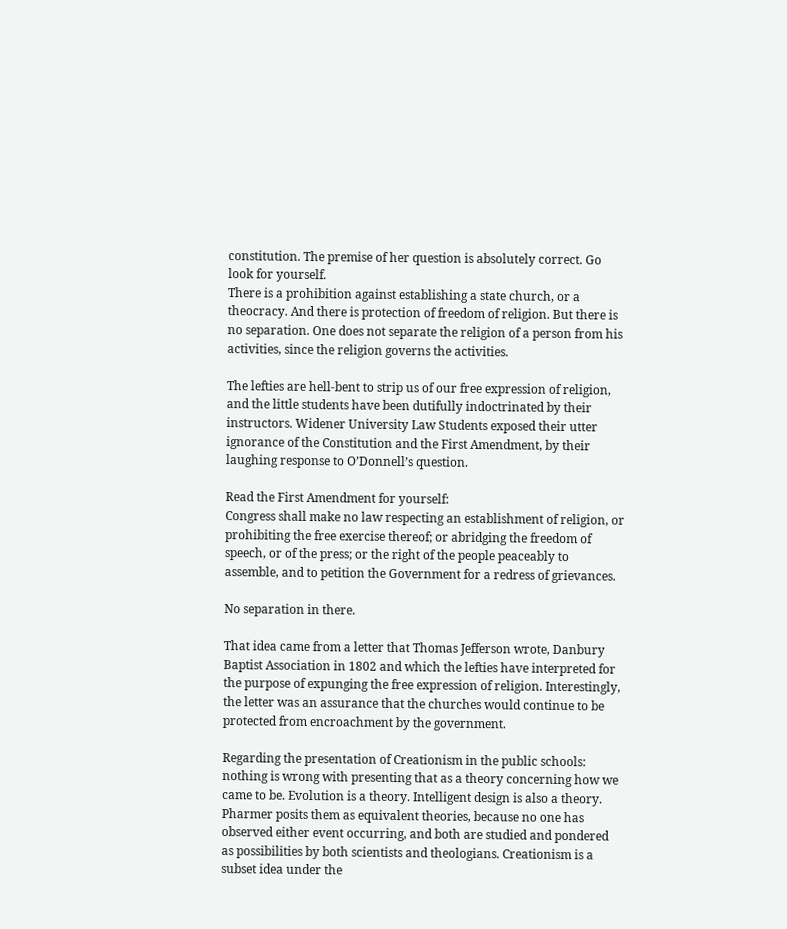constitution. The premise of her question is absolutely correct. Go look for yourself.
There is a prohibition against establishing a state church, or a theocracy. And there is protection of freedom of religion. But there is no separation. One does not separate the religion of a person from his activities, since the religion governs the activities.

The lefties are hell-bent to strip us of our free expression of religion, and the little students have been dutifully indoctrinated by their instructors. Widener University Law Students exposed their utter ignorance of the Constitution and the First Amendment, by their laughing response to O’Donnell’s question.

Read the First Amendment for yourself:
Congress shall make no law respecting an establishment of religion, or prohibiting the free exercise thereof; or abridging the freedom of speech, or of the press; or the right of the people peaceably to assemble, and to petition the Government for a redress of grievances.

No separation in there.

That idea came from a letter that Thomas Jefferson wrote, Danbury Baptist Association in 1802 and which the lefties have interpreted for the purpose of expunging the free expression of religion. Interestingly, the letter was an assurance that the churches would continue to be protected from encroachment by the government.

Regarding the presentation of Creationism in the public schools: nothing is wrong with presenting that as a theory concerning how we came to be. Evolution is a theory. Intelligent design is also a theory. Pharmer posits them as equivalent theories, because no one has observed either event occurring, and both are studied and pondered as possibilities by both scientists and theologians. Creationism is a subset idea under the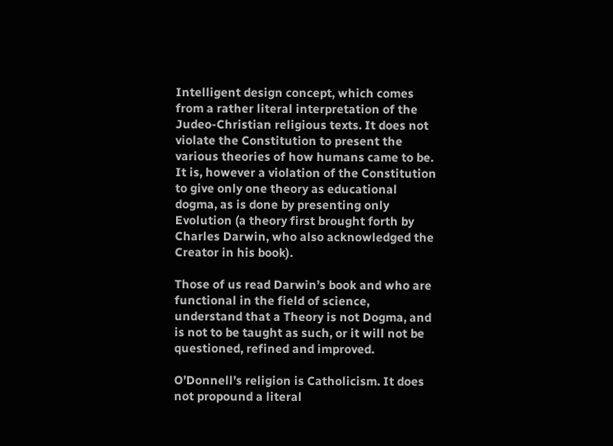Intelligent design concept, which comes from a rather literal interpretation of the Judeo-Christian religious texts. It does not violate the Constitution to present the various theories of how humans came to be. It is, however a violation of the Constitution to give only one theory as educational dogma, as is done by presenting only Evolution (a theory first brought forth by Charles Darwin, who also acknowledged the Creator in his book).

Those of us read Darwin’s book and who are functional in the field of science, understand that a Theory is not Dogma, and is not to be taught as such, or it will not be questioned, refined and improved.

O’Donnell’s religion is Catholicism. It does not propound a literal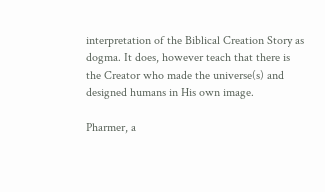interpretation of the Biblical Creation Story as dogma. It does, however teach that there is the Creator who made the universe(s) and designed humans in His own image.

Pharmer, a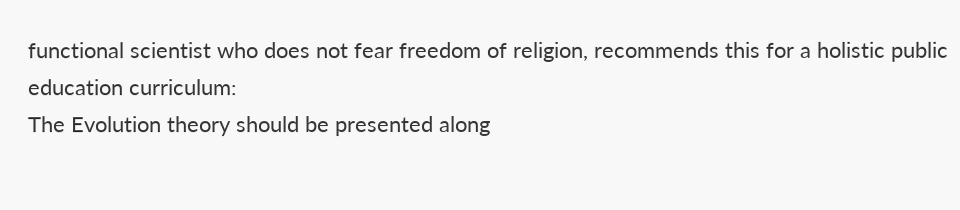functional scientist who does not fear freedom of religion, recommends this for a holistic public education curriculum:
The Evolution theory should be presented along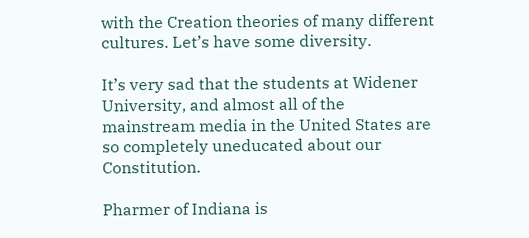with the Creation theories of many different cultures. Let’s have some diversity.

It’s very sad that the students at Widener University, and almost all of the mainstream media in the United States are so completely uneducated about our Constitution.

Pharmer of Indiana is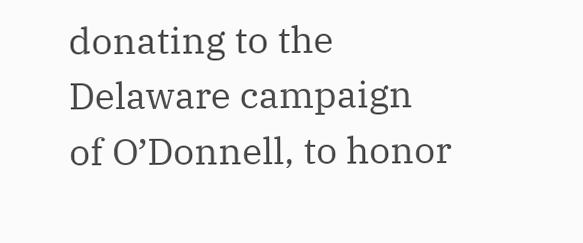donating to the Delaware campaign of O’Donnell, to honor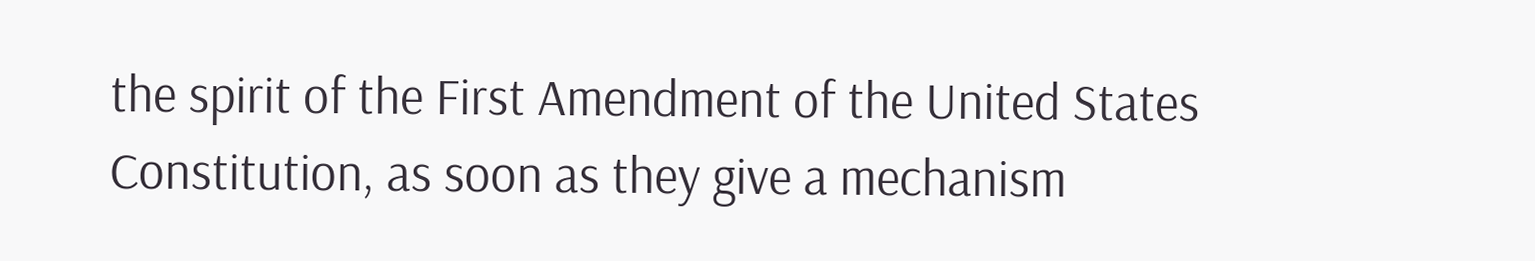the spirit of the First Amendment of the United States Constitution, as soon as they give a mechanism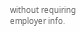without requiring employer info.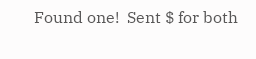Found one!  Sent $ for both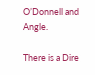O’Donnell and  Angle.

There is a Dire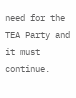need for the TEA Party and it must continue.